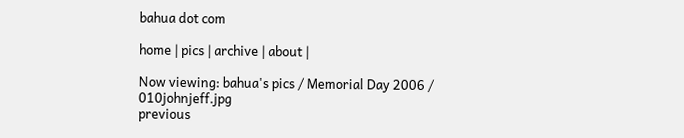bahua dot com

home | pics | archive | about |

Now viewing: bahua's pics / Memorial Day 2006 / 010johnjeff.jpg
previous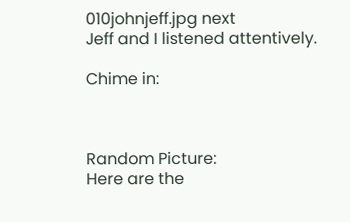010johnjeff.jpg next
Jeff and I listened attentively.

Chime in:



Random Picture:
Here are the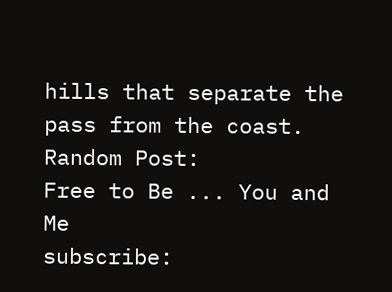hills that separate the pass from the coast.
Random Post:
Free to Be ... You and Me
subscribe: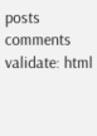posts comments
validate: html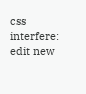css
interfere: edit new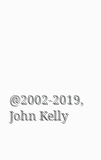@2002-2019, John Kelly